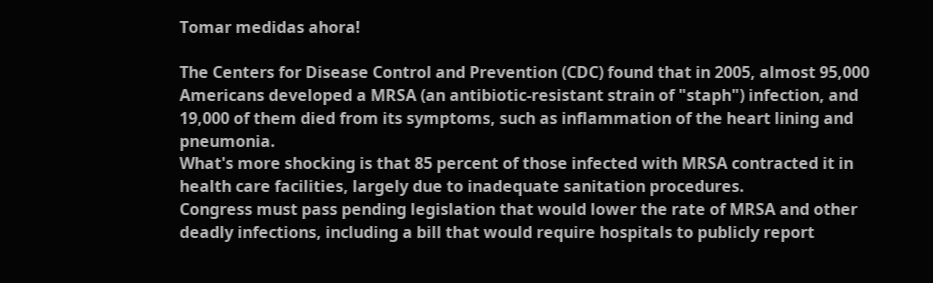Tomar medidas ahora!

The Centers for Disease Control and Prevention (CDC) found that in 2005, almost 95,000 Americans developed a MRSA (an antibiotic-resistant strain of "staph") infection, and 19,000 of them died from its symptoms, such as inflammation of the heart lining and pneumonia.
What's more shocking is that 85 percent of those infected with MRSA contracted it in health care facilities, largely due to inadequate sanitation procedures.
Congress must pass pending legislation that would lower the rate of MRSA and other deadly infections, including a bill that would require hospitals to publicly report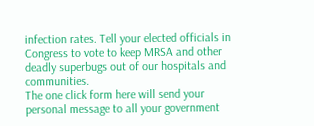infection rates. Tell your elected officials in Congress to vote to keep MRSA and other deadly superbugs out of our hospitals and communities.
The one click form here will send your personal message to all your government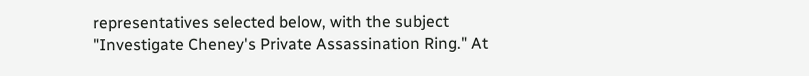representatives selected below, with the subject "Investigate Cheney's Private Assassination Ring." At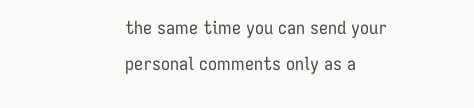the same time you can send your personal comments only as a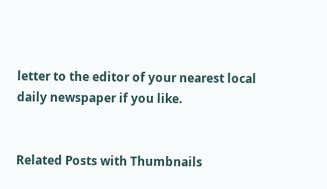letter to the editor of your nearest local daily newspaper if you like.


Related Posts with Thumbnails